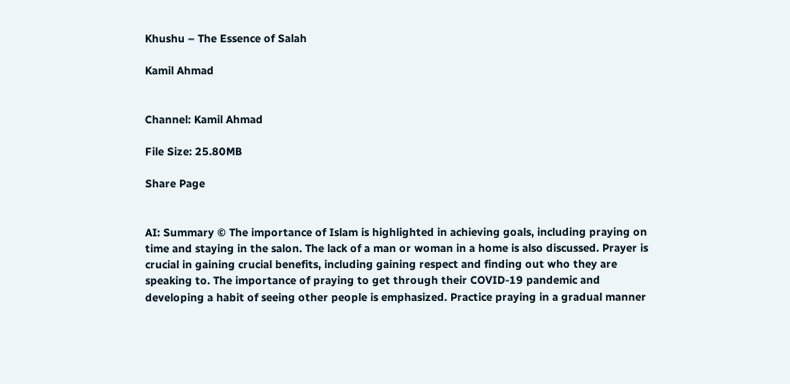Khushu – The Essence of Salah

Kamil Ahmad


Channel: Kamil Ahmad

File Size: 25.80MB

Share Page


AI: Summary © The importance of Islam is highlighted in achieving goals, including praying on time and staying in the salon. The lack of a man or woman in a home is also discussed. Prayer is crucial in gaining crucial benefits, including gaining respect and finding out who they are speaking to. The importance of praying to get through their COVID-19 pandemic and developing a habit of seeing other people is emphasized. Practice praying in a gradual manner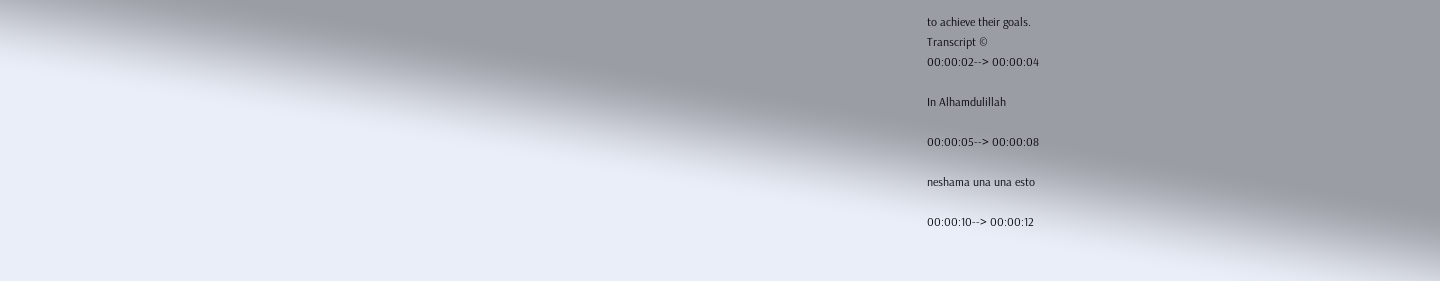to achieve their goals.
Transcript ©
00:00:02--> 00:00:04

In Alhamdulillah

00:00:05--> 00:00:08

neshama una una esto

00:00:10--> 00:00:12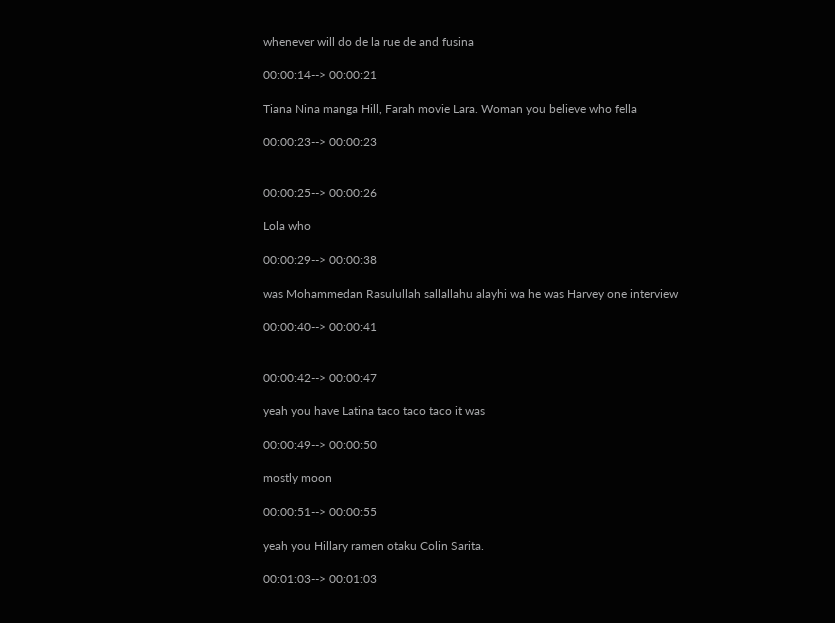whenever will do de la rue de and fusina

00:00:14--> 00:00:21

Tiana Nina manga Hill, Farah movie Lara. Woman you believe who fella

00:00:23--> 00:00:23


00:00:25--> 00:00:26

Lola who

00:00:29--> 00:00:38

was Mohammedan Rasulullah sallallahu alayhi wa he was Harvey one interview

00:00:40--> 00:00:41


00:00:42--> 00:00:47

yeah you have Latina taco taco taco it was

00:00:49--> 00:00:50

mostly moon

00:00:51--> 00:00:55

yeah you Hillary ramen otaku Colin Sarita.

00:01:03--> 00:01:03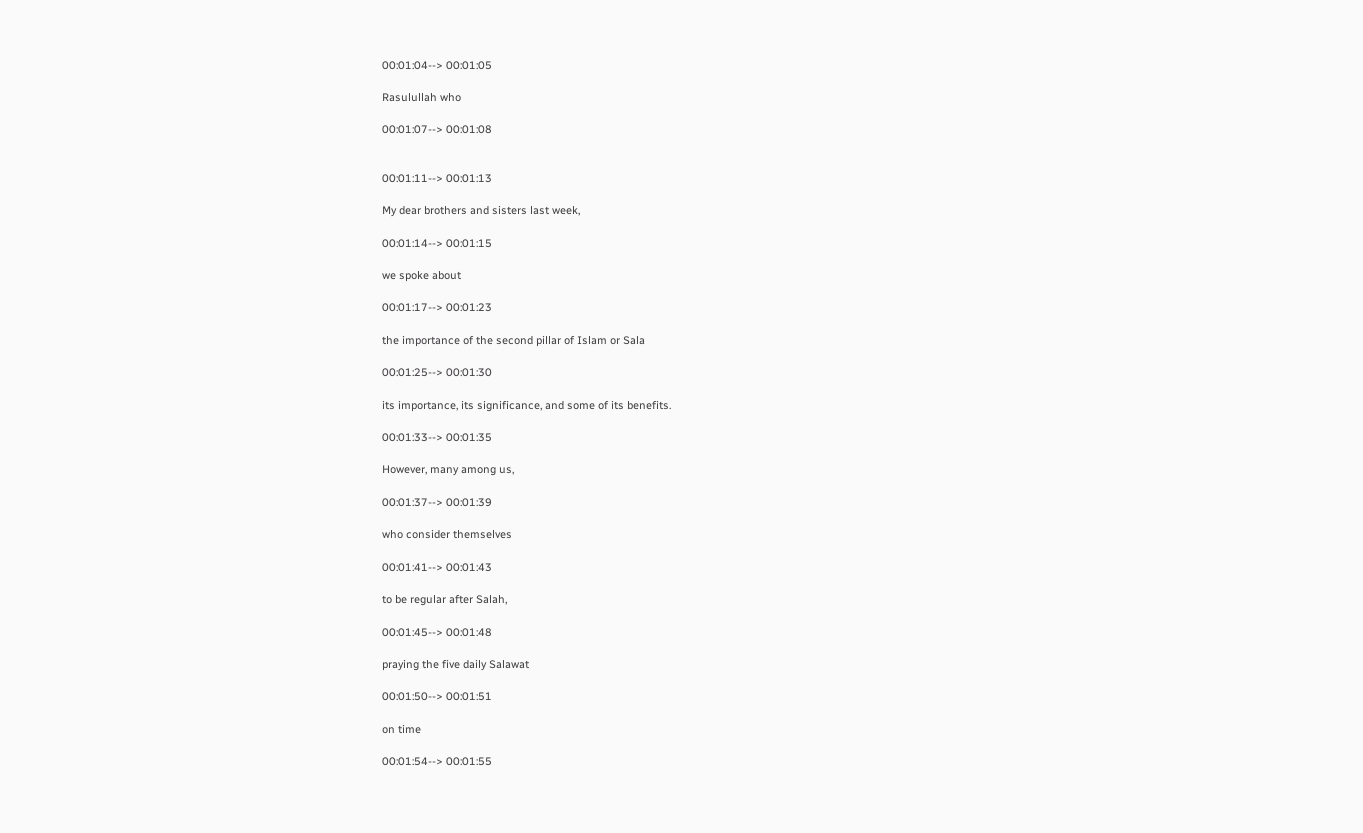00:01:04--> 00:01:05

Rasulullah who

00:01:07--> 00:01:08


00:01:11--> 00:01:13

My dear brothers and sisters last week,

00:01:14--> 00:01:15

we spoke about

00:01:17--> 00:01:23

the importance of the second pillar of Islam or Sala

00:01:25--> 00:01:30

its importance, its significance, and some of its benefits.

00:01:33--> 00:01:35

However, many among us,

00:01:37--> 00:01:39

who consider themselves

00:01:41--> 00:01:43

to be regular after Salah,

00:01:45--> 00:01:48

praying the five daily Salawat

00:01:50--> 00:01:51

on time

00:01:54--> 00:01:55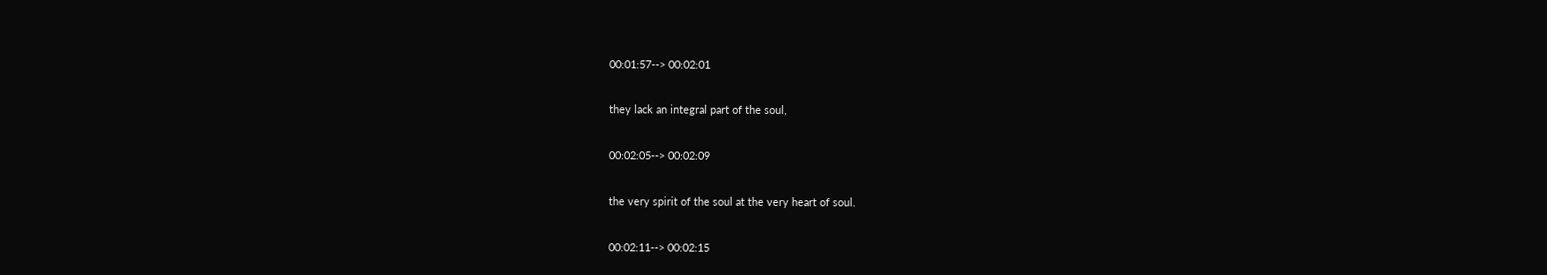00:01:57--> 00:02:01

they lack an integral part of the soul,

00:02:05--> 00:02:09

the very spirit of the soul at the very heart of soul.

00:02:11--> 00:02:15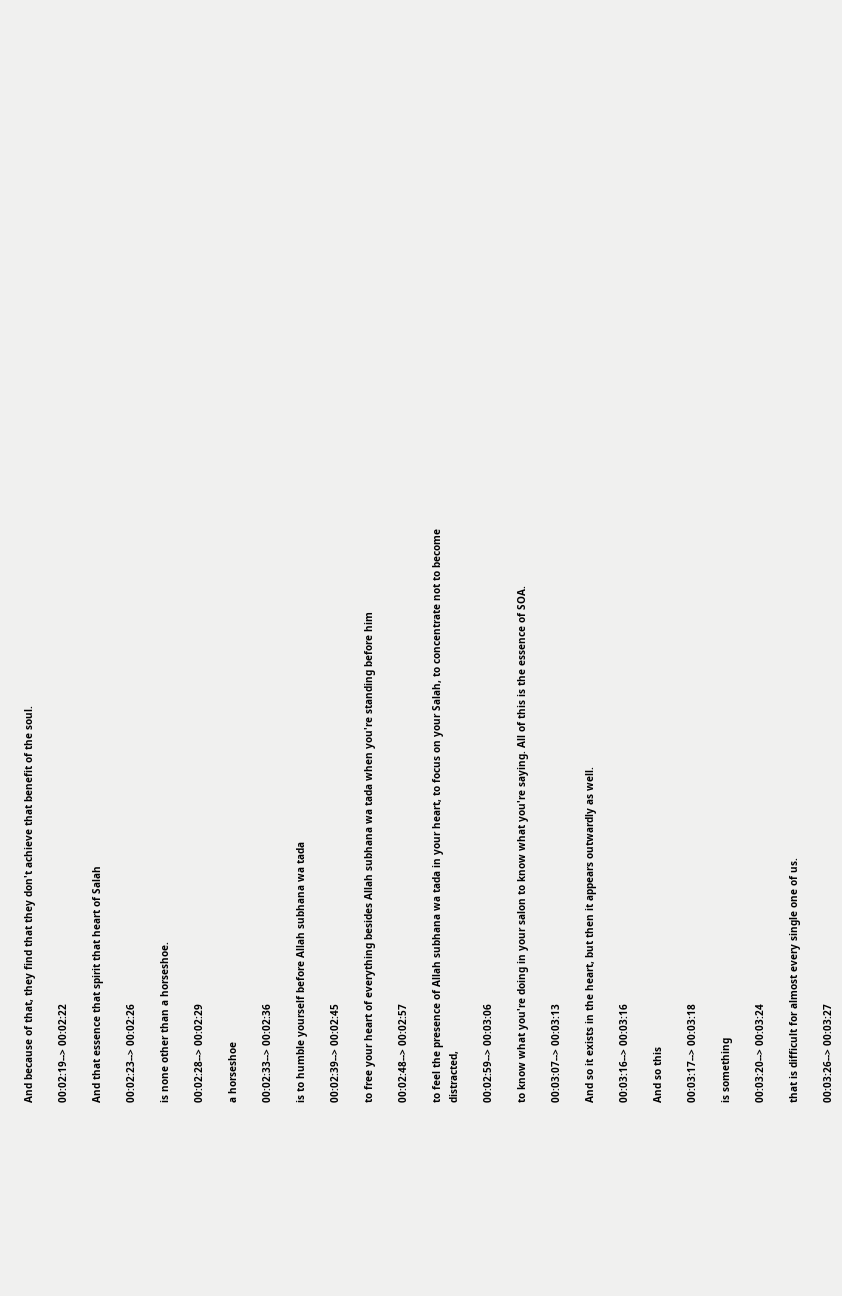And because of that, they find that they don't achieve that benefit of the soul.

00:02:19--> 00:02:22

And that essence that spirit that heart of Salah

00:02:23--> 00:02:26

is none other than a horseshoe.

00:02:28--> 00:02:29

a horseshoe

00:02:33--> 00:02:36

is to humble yourself before Allah subhana wa tada

00:02:39--> 00:02:45

to free your heart of everything besides Allah subhana wa tada when you're standing before him

00:02:48--> 00:02:57

to feel the presence of Allah subhana wa tada in your heart, to focus on your Salah, to concentrate not to become distracted,

00:02:59--> 00:03:06

to know what you're doing in your salon to know what you're saying. All of this is the essence of SOA.

00:03:07--> 00:03:13

And so it exists in the heart, but then it appears outwardly as well.

00:03:16--> 00:03:16

And so this

00:03:17--> 00:03:18

is something

00:03:20--> 00:03:24

that is difficult for almost every single one of us.

00:03:26--> 00:03:27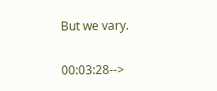But we vary.

00:03:28-->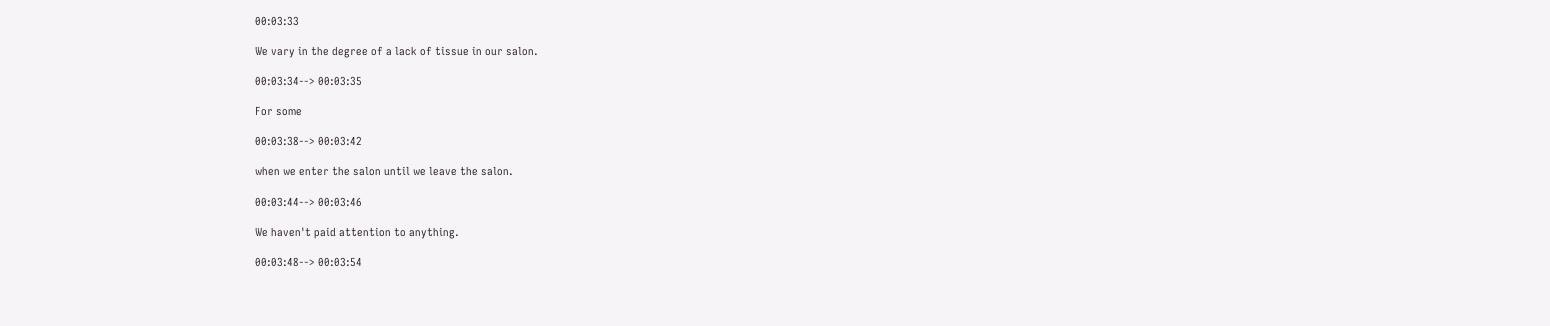00:03:33

We vary in the degree of a lack of tissue in our salon.

00:03:34--> 00:03:35

For some

00:03:38--> 00:03:42

when we enter the salon until we leave the salon.

00:03:44--> 00:03:46

We haven't paid attention to anything.

00:03:48--> 00:03:54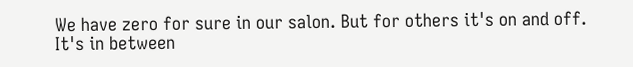We have zero for sure in our salon. But for others it's on and off. It's in between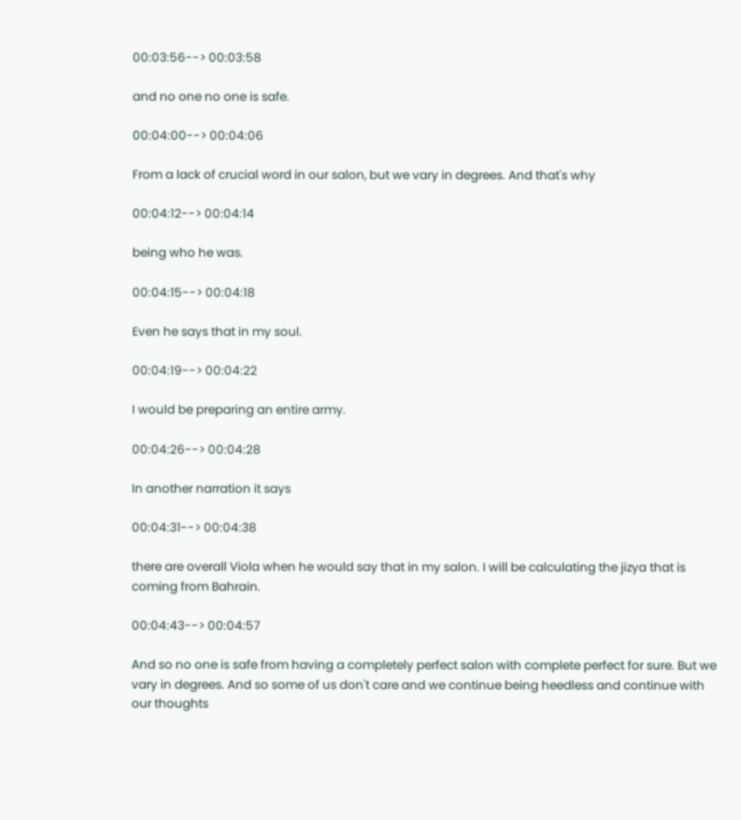00:03:56--> 00:03:58

and no one no one is safe.

00:04:00--> 00:04:06

From a lack of crucial word in our salon, but we vary in degrees. And that's why

00:04:12--> 00:04:14

being who he was.

00:04:15--> 00:04:18

Even he says that in my soul.

00:04:19--> 00:04:22

I would be preparing an entire army.

00:04:26--> 00:04:28

In another narration it says

00:04:31--> 00:04:38

there are overall Viola when he would say that in my salon. I will be calculating the jizya that is coming from Bahrain.

00:04:43--> 00:04:57

And so no one is safe from having a completely perfect salon with complete perfect for sure. But we vary in degrees. And so some of us don't care and we continue being heedless and continue with our thoughts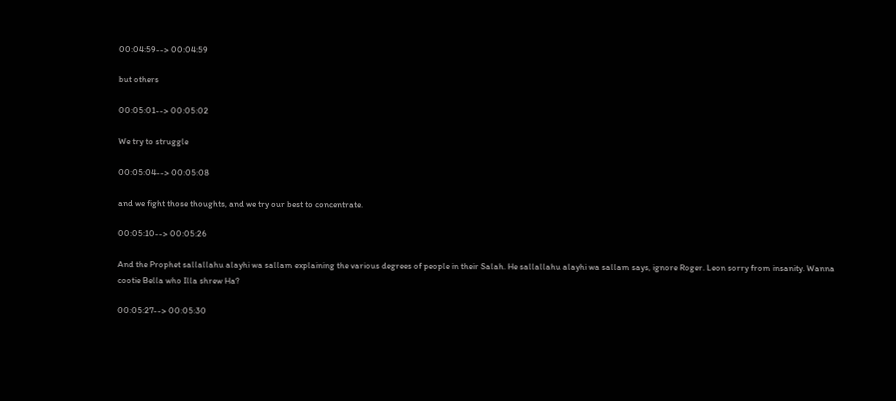00:04:59--> 00:04:59

but others

00:05:01--> 00:05:02

We try to struggle

00:05:04--> 00:05:08

and we fight those thoughts, and we try our best to concentrate.

00:05:10--> 00:05:26

And the Prophet sallallahu alayhi wa sallam explaining the various degrees of people in their Salah. He sallallahu alayhi wa sallam says, ignore Roger. Leon sorry from insanity. Wanna cootie Bella who Illa shrew Ha?

00:05:27--> 00:05:30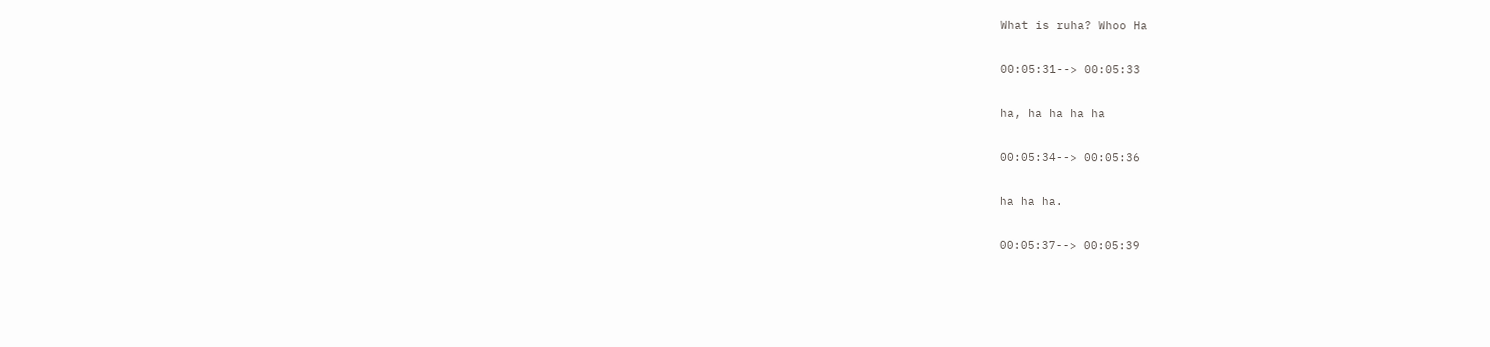What is ruha? Whoo Ha

00:05:31--> 00:05:33

ha, ha ha ha ha

00:05:34--> 00:05:36

ha ha ha.

00:05:37--> 00:05:39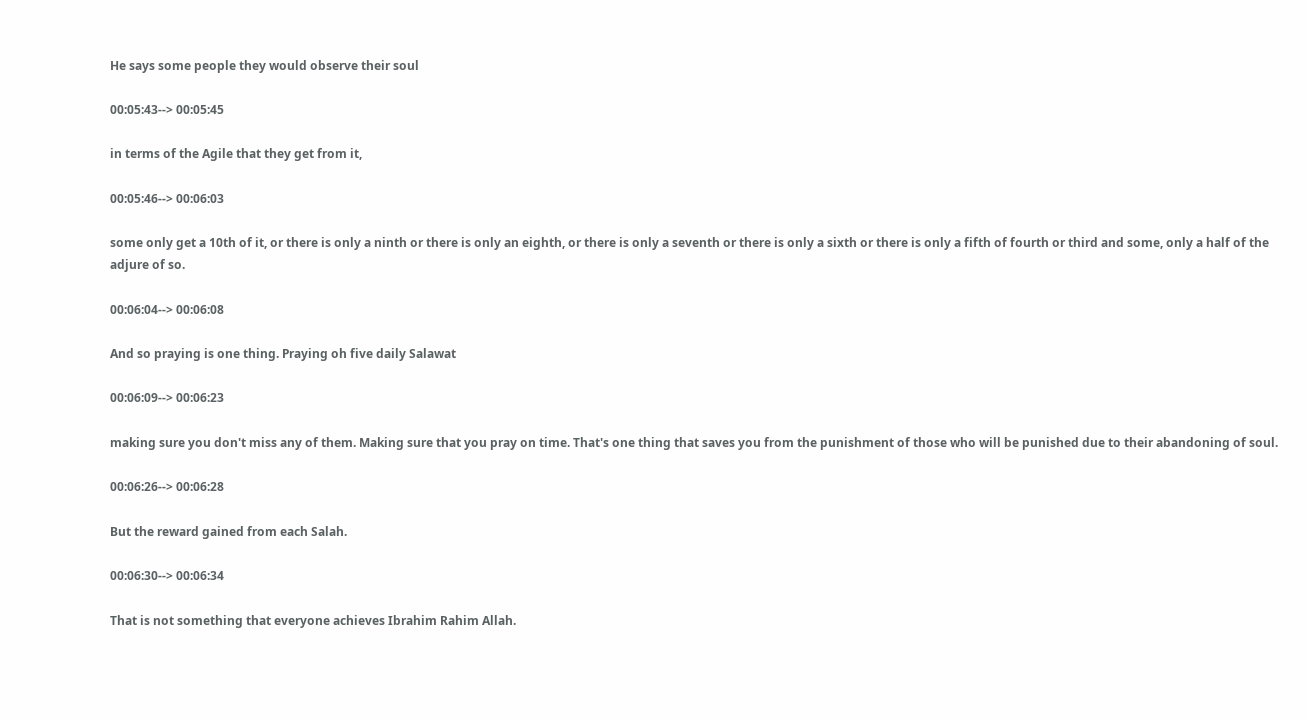He says some people they would observe their soul

00:05:43--> 00:05:45

in terms of the Agile that they get from it,

00:05:46--> 00:06:03

some only get a 10th of it, or there is only a ninth or there is only an eighth, or there is only a seventh or there is only a sixth or there is only a fifth of fourth or third and some, only a half of the adjure of so.

00:06:04--> 00:06:08

And so praying is one thing. Praying oh five daily Salawat

00:06:09--> 00:06:23

making sure you don't miss any of them. Making sure that you pray on time. That's one thing that saves you from the punishment of those who will be punished due to their abandoning of soul.

00:06:26--> 00:06:28

But the reward gained from each Salah.

00:06:30--> 00:06:34

That is not something that everyone achieves Ibrahim Rahim Allah.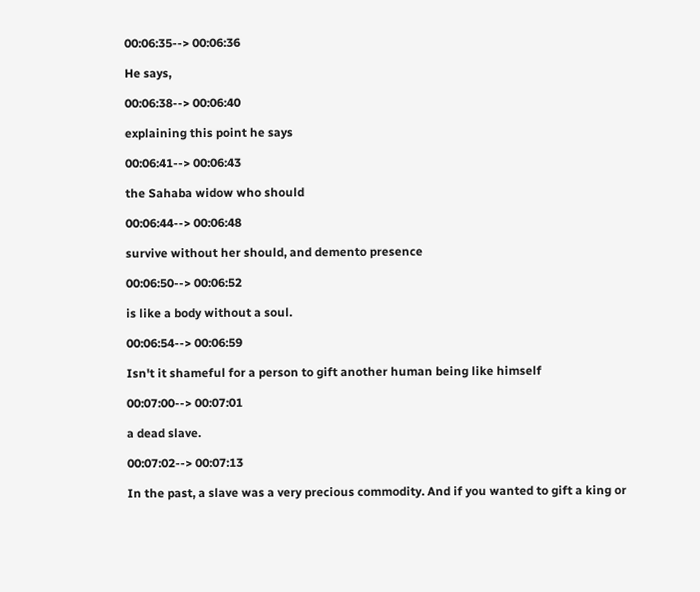00:06:35--> 00:06:36

He says,

00:06:38--> 00:06:40

explaining this point he says

00:06:41--> 00:06:43

the Sahaba widow who should

00:06:44--> 00:06:48

survive without her should, and demento presence

00:06:50--> 00:06:52

is like a body without a soul.

00:06:54--> 00:06:59

Isn't it shameful for a person to gift another human being like himself

00:07:00--> 00:07:01

a dead slave.

00:07:02--> 00:07:13

In the past, a slave was a very precious commodity. And if you wanted to gift a king or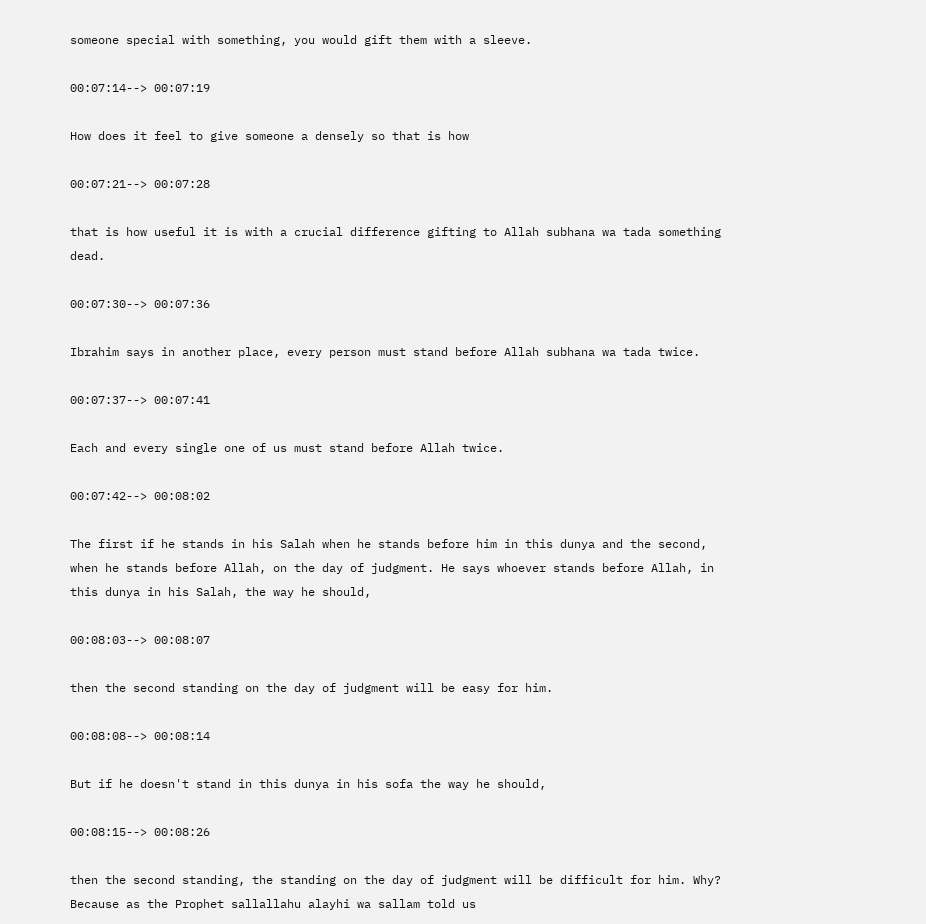someone special with something, you would gift them with a sleeve.

00:07:14--> 00:07:19

How does it feel to give someone a densely so that is how

00:07:21--> 00:07:28

that is how useful it is with a crucial difference gifting to Allah subhana wa tada something dead.

00:07:30--> 00:07:36

Ibrahim says in another place, every person must stand before Allah subhana wa tada twice.

00:07:37--> 00:07:41

Each and every single one of us must stand before Allah twice.

00:07:42--> 00:08:02

The first if he stands in his Salah when he stands before him in this dunya and the second, when he stands before Allah, on the day of judgment. He says whoever stands before Allah, in this dunya in his Salah, the way he should,

00:08:03--> 00:08:07

then the second standing on the day of judgment will be easy for him.

00:08:08--> 00:08:14

But if he doesn't stand in this dunya in his sofa the way he should,

00:08:15--> 00:08:26

then the second standing, the standing on the day of judgment will be difficult for him. Why? Because as the Prophet sallallahu alayhi wa sallam told us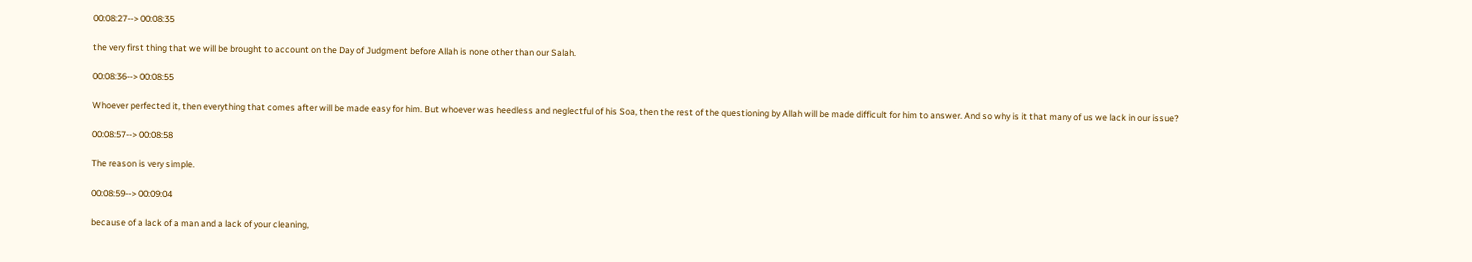00:08:27--> 00:08:35

the very first thing that we will be brought to account on the Day of Judgment before Allah is none other than our Salah.

00:08:36--> 00:08:55

Whoever perfected it, then everything that comes after will be made easy for him. But whoever was heedless and neglectful of his Soa, then the rest of the questioning by Allah will be made difficult for him to answer. And so why is it that many of us we lack in our issue?

00:08:57--> 00:08:58

The reason is very simple.

00:08:59--> 00:09:04

because of a lack of a man and a lack of your cleaning,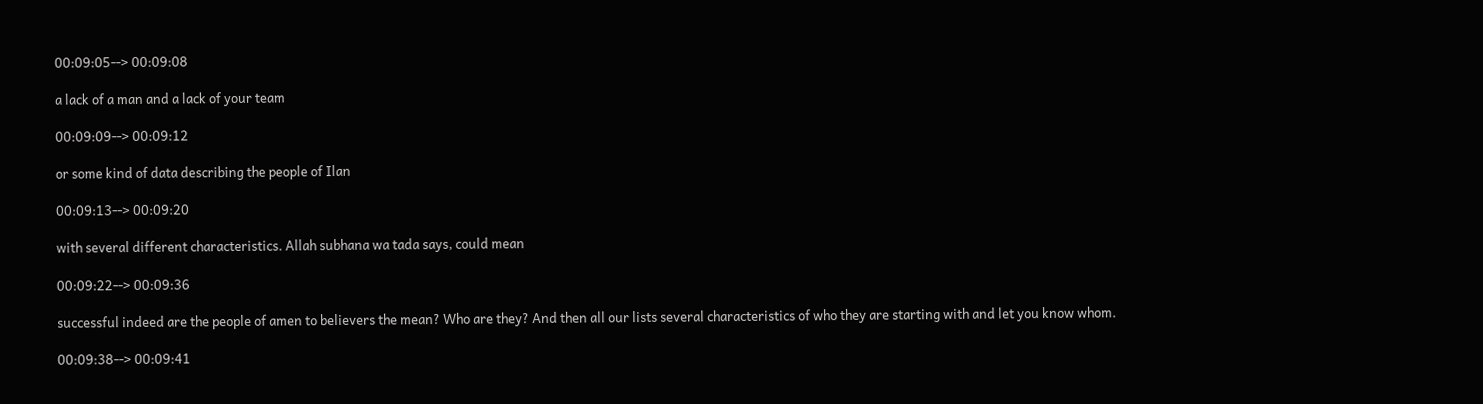00:09:05--> 00:09:08

a lack of a man and a lack of your team

00:09:09--> 00:09:12

or some kind of data describing the people of Ilan

00:09:13--> 00:09:20

with several different characteristics. Allah subhana wa tada says, could mean

00:09:22--> 00:09:36

successful indeed are the people of amen to believers the mean? Who are they? And then all our lists several characteristics of who they are starting with and let you know whom.

00:09:38--> 00:09:41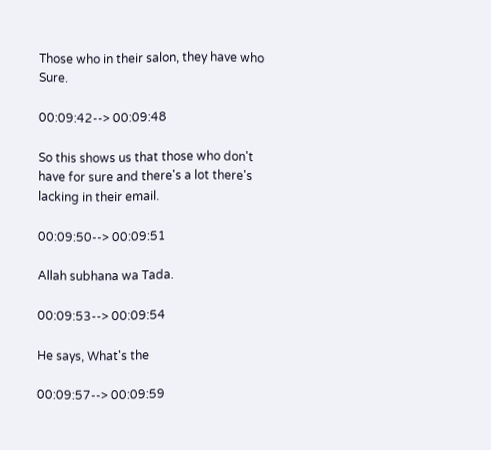Those who in their salon, they have who Sure.

00:09:42--> 00:09:48

So this shows us that those who don't have for sure and there's a lot there's lacking in their email.

00:09:50--> 00:09:51

Allah subhana wa Tada.

00:09:53--> 00:09:54

He says, What's the

00:09:57--> 00:09:59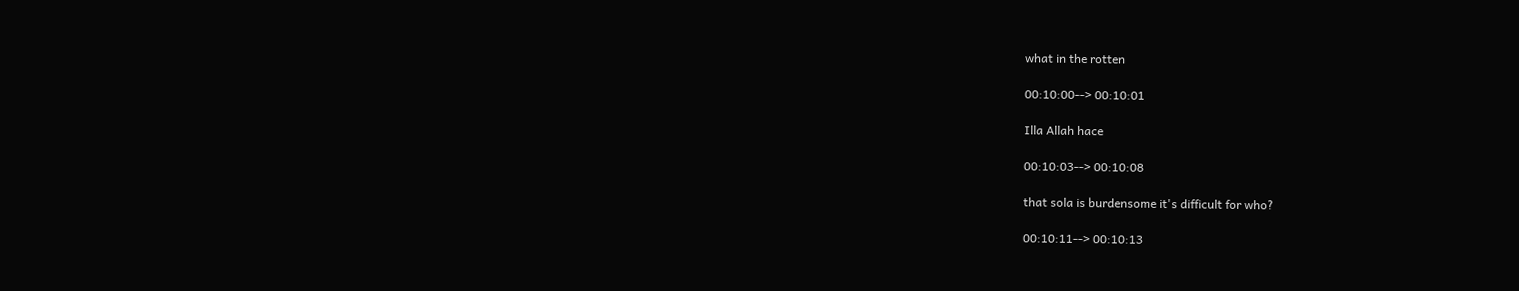what in the rotten

00:10:00--> 00:10:01

Illa Allah hace

00:10:03--> 00:10:08

that sola is burdensome it's difficult for who?

00:10:11--> 00:10:13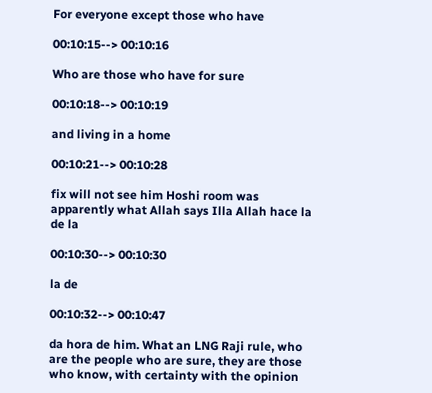For everyone except those who have

00:10:15--> 00:10:16

Who are those who have for sure

00:10:18--> 00:10:19

and living in a home

00:10:21--> 00:10:28

fix will not see him Hoshi room was apparently what Allah says Illa Allah hace la de la

00:10:30--> 00:10:30

la de

00:10:32--> 00:10:47

da hora de him. What an LNG Raji rule, who are the people who are sure, they are those who know, with certainty with the opinion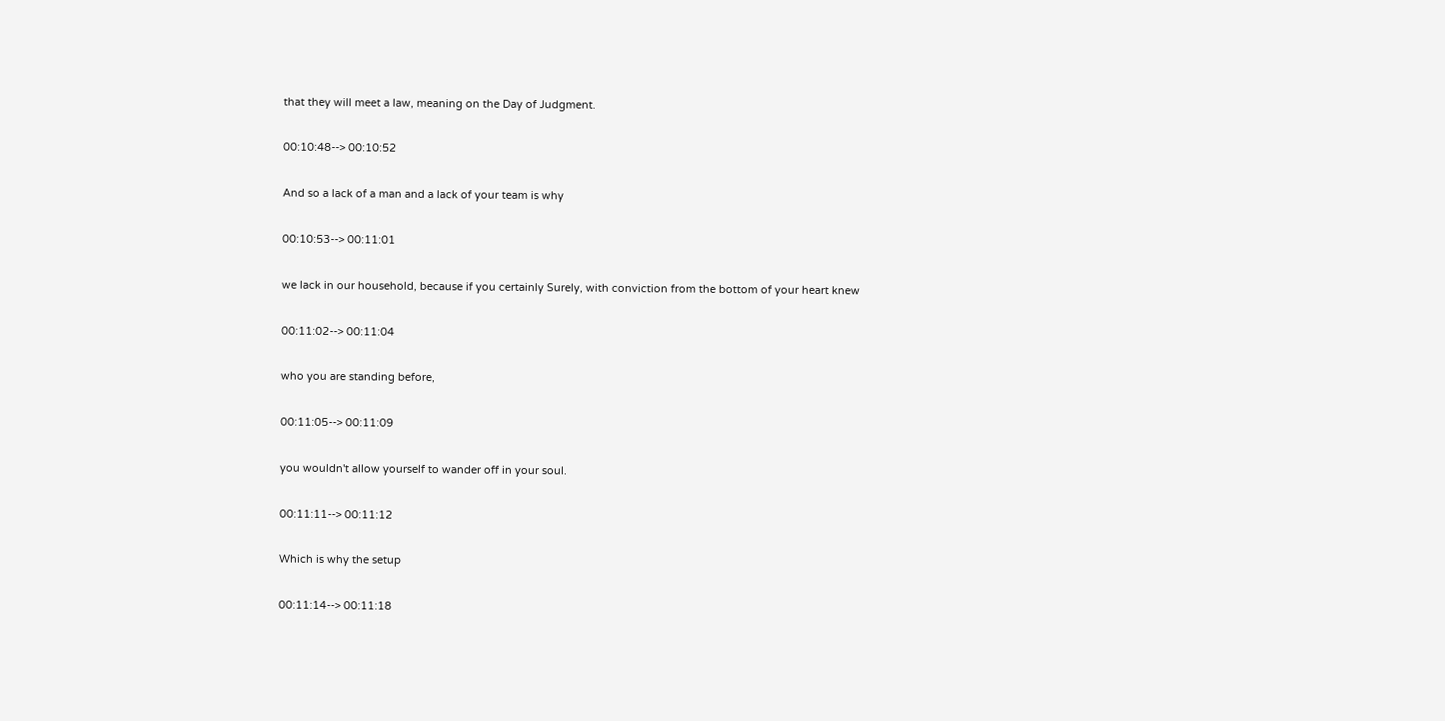that they will meet a law, meaning on the Day of Judgment.

00:10:48--> 00:10:52

And so a lack of a man and a lack of your team is why

00:10:53--> 00:11:01

we lack in our household, because if you certainly Surely, with conviction from the bottom of your heart knew

00:11:02--> 00:11:04

who you are standing before,

00:11:05--> 00:11:09

you wouldn't allow yourself to wander off in your soul.

00:11:11--> 00:11:12

Which is why the setup

00:11:14--> 00:11:18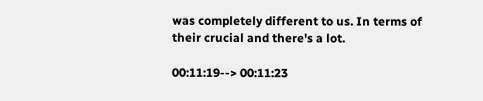was completely different to us. In terms of their crucial and there's a lot.

00:11:19--> 00:11:23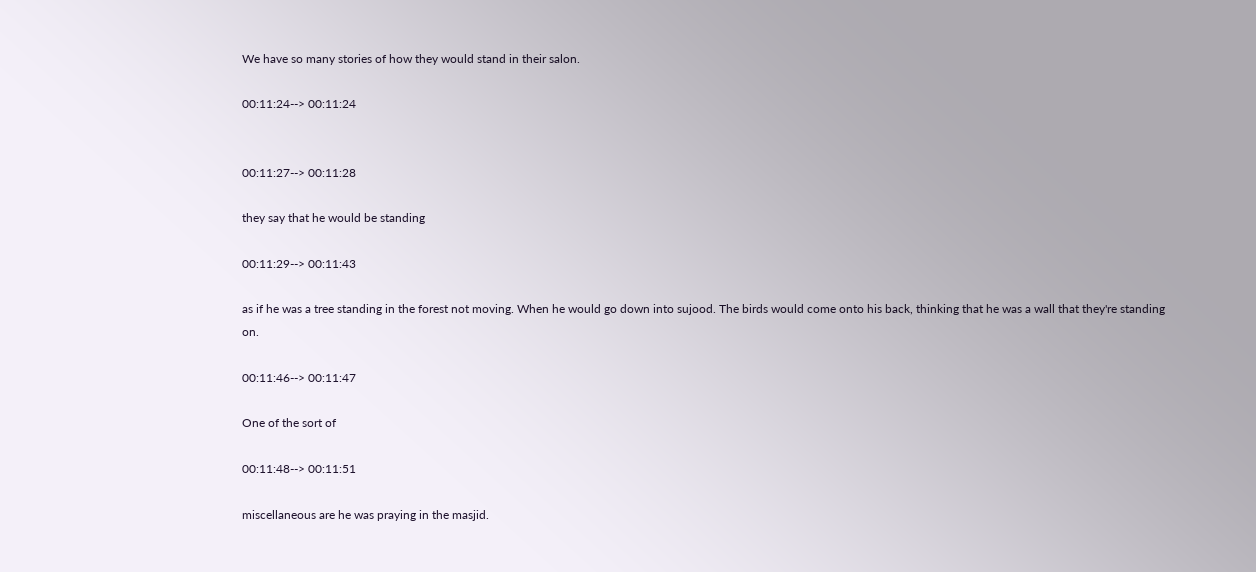We have so many stories of how they would stand in their salon.

00:11:24--> 00:11:24


00:11:27--> 00:11:28

they say that he would be standing

00:11:29--> 00:11:43

as if he was a tree standing in the forest not moving. When he would go down into sujood. The birds would come onto his back, thinking that he was a wall that they're standing on.

00:11:46--> 00:11:47

One of the sort of

00:11:48--> 00:11:51

miscellaneous are he was praying in the masjid.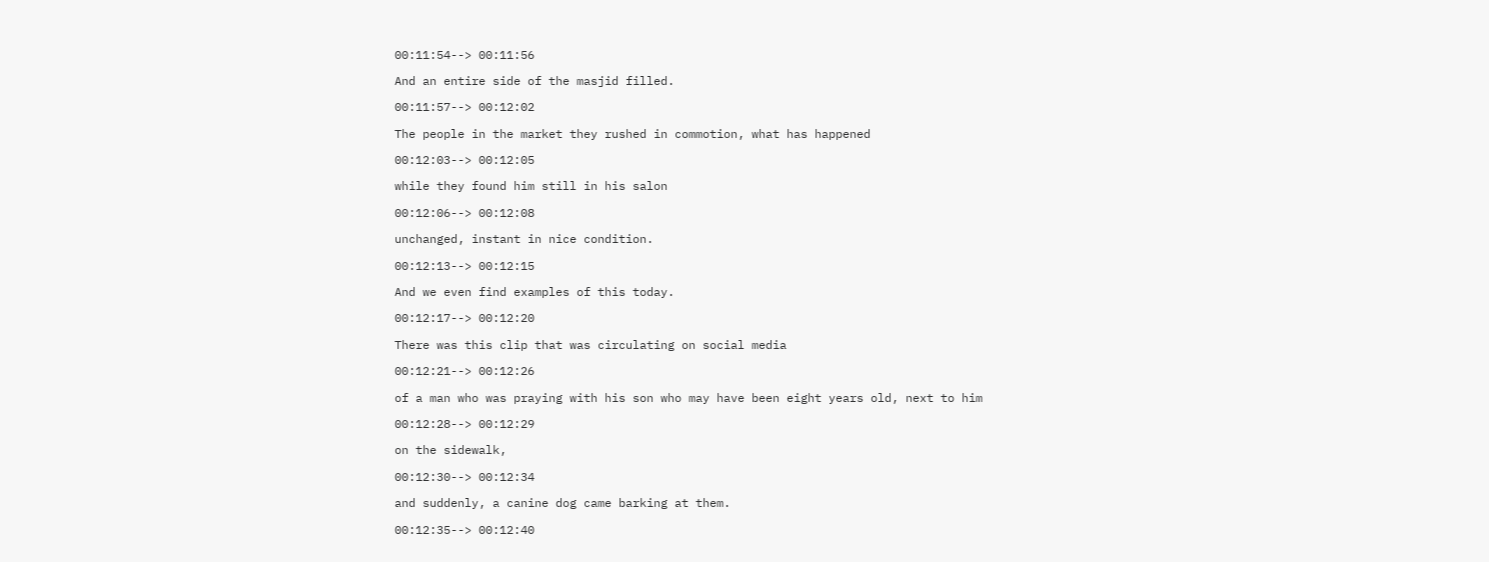00:11:54--> 00:11:56

And an entire side of the masjid filled.

00:11:57--> 00:12:02

The people in the market they rushed in commotion, what has happened

00:12:03--> 00:12:05

while they found him still in his salon

00:12:06--> 00:12:08

unchanged, instant in nice condition.

00:12:13--> 00:12:15

And we even find examples of this today.

00:12:17--> 00:12:20

There was this clip that was circulating on social media

00:12:21--> 00:12:26

of a man who was praying with his son who may have been eight years old, next to him

00:12:28--> 00:12:29

on the sidewalk,

00:12:30--> 00:12:34

and suddenly, a canine dog came barking at them.

00:12:35--> 00:12:40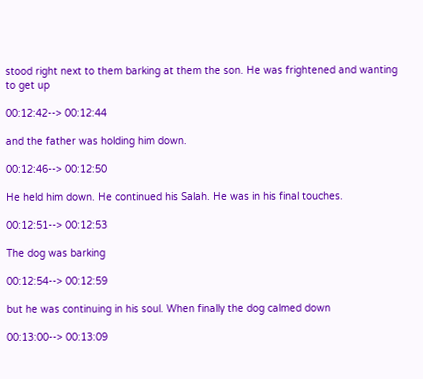stood right next to them barking at them the son. He was frightened and wanting to get up

00:12:42--> 00:12:44

and the father was holding him down.

00:12:46--> 00:12:50

He held him down. He continued his Salah. He was in his final touches.

00:12:51--> 00:12:53

The dog was barking

00:12:54--> 00:12:59

but he was continuing in his soul. When finally the dog calmed down

00:13:00--> 00:13:09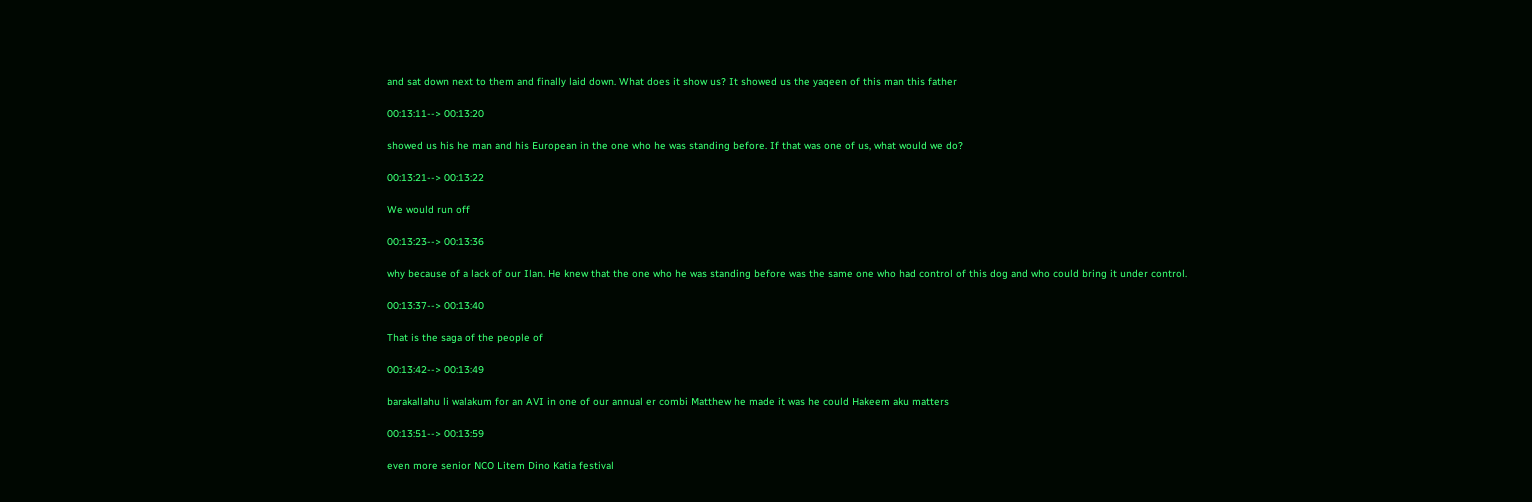and sat down next to them and finally laid down. What does it show us? It showed us the yaqeen of this man this father

00:13:11--> 00:13:20

showed us his he man and his European in the one who he was standing before. If that was one of us, what would we do?

00:13:21--> 00:13:22

We would run off

00:13:23--> 00:13:36

why because of a lack of our Ilan. He knew that the one who he was standing before was the same one who had control of this dog and who could bring it under control.

00:13:37--> 00:13:40

That is the saga of the people of

00:13:42--> 00:13:49

barakallahu li walakum for an AVI in one of our annual er combi Matthew he made it was he could Hakeem aku matters

00:13:51--> 00:13:59

even more senior NCO Litem Dino Katia festival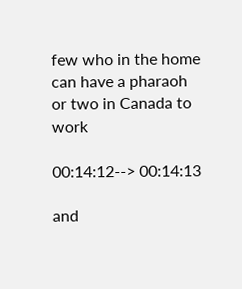few who in the home can have a pharaoh or two in Canada to work

00:14:12--> 00:14:13

and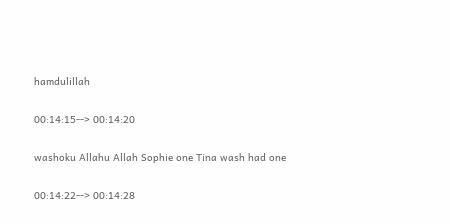hamdulillah

00:14:15--> 00:14:20

washoku Allahu Allah Sophie one Tina wash had one

00:14:22--> 00:14:28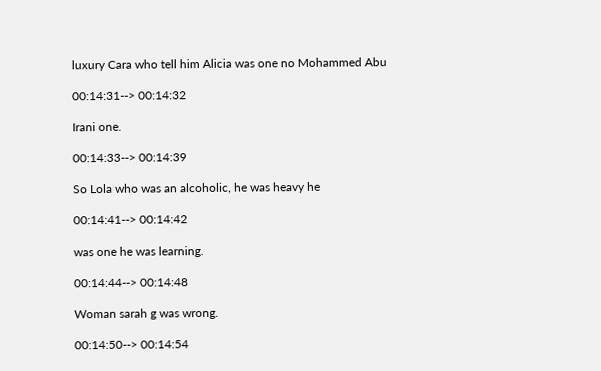luxury Cara who tell him Alicia was one no Mohammed Abu

00:14:31--> 00:14:32

Irani one.

00:14:33--> 00:14:39

So Lola who was an alcoholic, he was heavy he

00:14:41--> 00:14:42

was one he was learning.

00:14:44--> 00:14:48

Woman sarah g was wrong.

00:14:50--> 00:14:54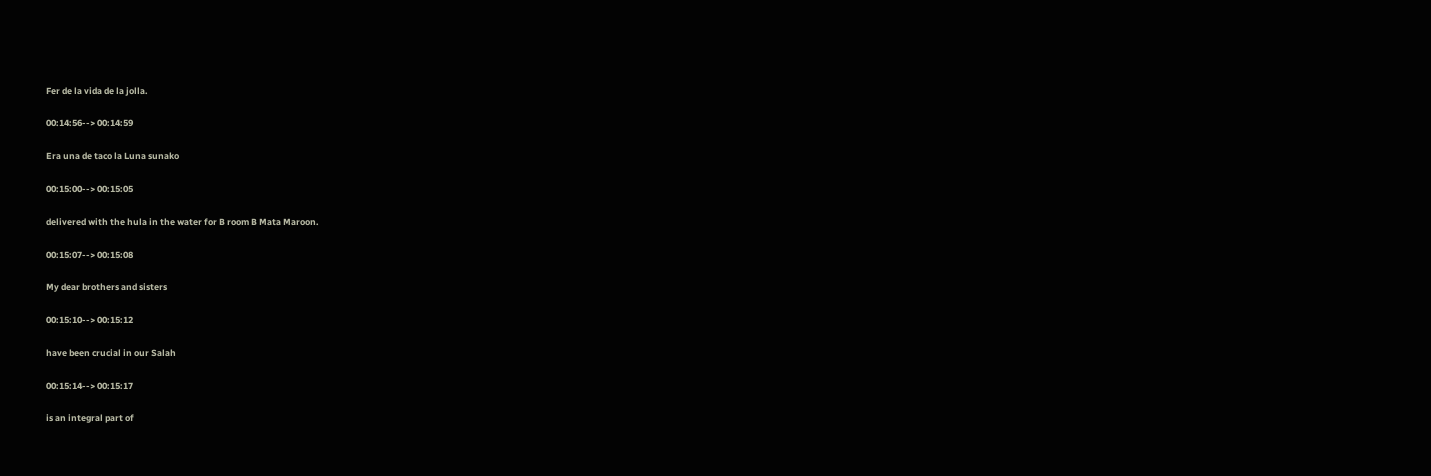Fer de la vida de la jolla.

00:14:56--> 00:14:59

Era una de taco la Luna sunako

00:15:00--> 00:15:05

delivered with the hula in the water for B room B Mata Maroon.

00:15:07--> 00:15:08

My dear brothers and sisters

00:15:10--> 00:15:12

have been crucial in our Salah

00:15:14--> 00:15:17

is an integral part of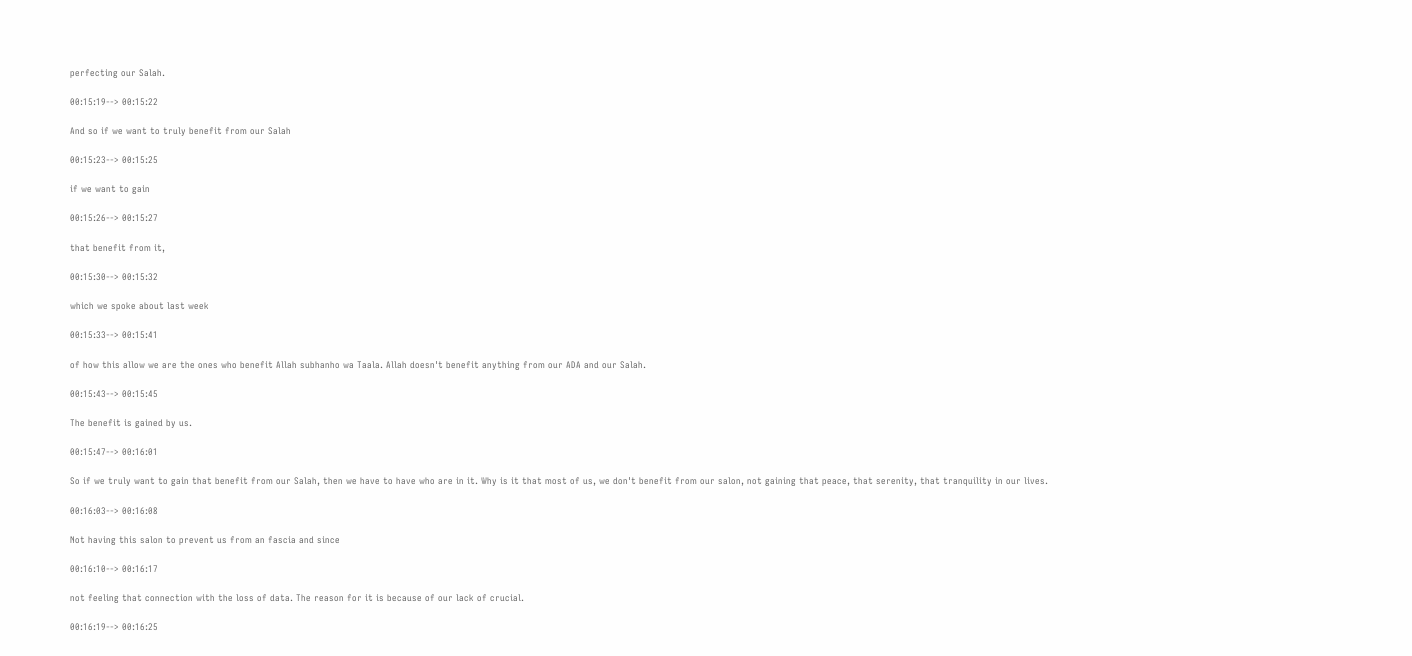perfecting our Salah.

00:15:19--> 00:15:22

And so if we want to truly benefit from our Salah

00:15:23--> 00:15:25

if we want to gain

00:15:26--> 00:15:27

that benefit from it,

00:15:30--> 00:15:32

which we spoke about last week

00:15:33--> 00:15:41

of how this allow we are the ones who benefit Allah subhanho wa Taala. Allah doesn't benefit anything from our ADA and our Salah.

00:15:43--> 00:15:45

The benefit is gained by us.

00:15:47--> 00:16:01

So if we truly want to gain that benefit from our Salah, then we have to have who are in it. Why is it that most of us, we don't benefit from our salon, not gaining that peace, that serenity, that tranquility in our lives.

00:16:03--> 00:16:08

Not having this salon to prevent us from an fascia and since

00:16:10--> 00:16:17

not feeling that connection with the loss of data. The reason for it is because of our lack of crucial.

00:16:19--> 00:16:25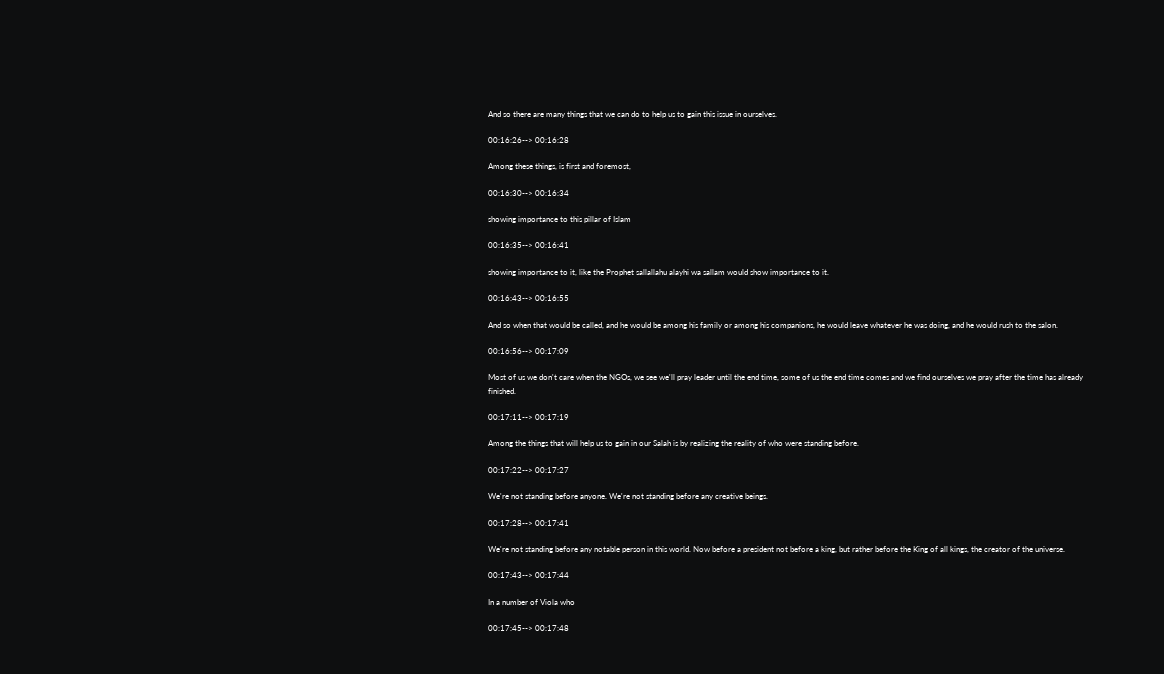And so there are many things that we can do to help us to gain this issue in ourselves.

00:16:26--> 00:16:28

Among these things, is first and foremost,

00:16:30--> 00:16:34

showing importance to this pillar of Islam

00:16:35--> 00:16:41

showing importance to it, like the Prophet sallallahu alayhi wa sallam would show importance to it.

00:16:43--> 00:16:55

And so when that would be called, and he would be among his family or among his companions, he would leave whatever he was doing, and he would rush to the salon.

00:16:56--> 00:17:09

Most of us we don't care when the NGOs, we see we'll pray leader until the end time, some of us the end time comes and we find ourselves we pray after the time has already finished.

00:17:11--> 00:17:19

Among the things that will help us to gain in our Salah is by realizing the reality of who were standing before.

00:17:22--> 00:17:27

We're not standing before anyone. We're not standing before any creative beings.

00:17:28--> 00:17:41

We're not standing before any notable person in this world. Now before a president not before a king, but rather before the King of all kings, the creator of the universe.

00:17:43--> 00:17:44

In a number of Viola who

00:17:45--> 00:17:48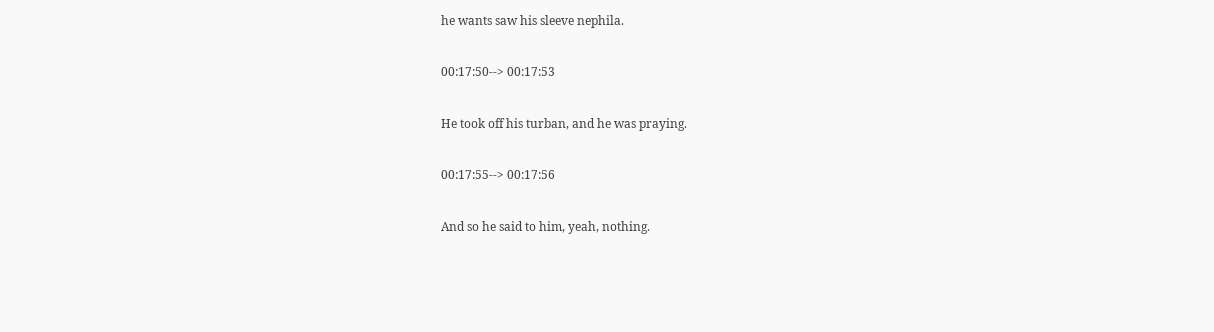he wants saw his sleeve nephila.

00:17:50--> 00:17:53

He took off his turban, and he was praying.

00:17:55--> 00:17:56

And so he said to him, yeah, nothing.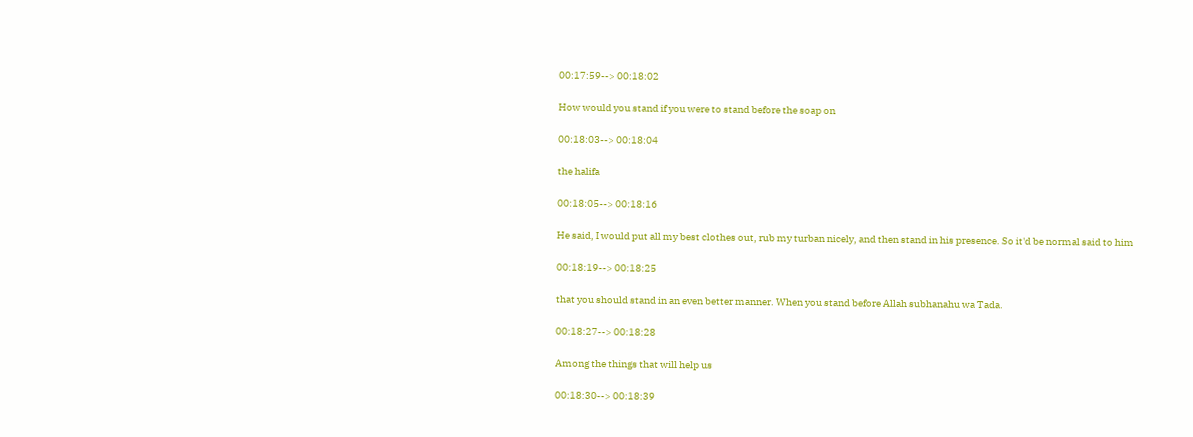00:17:59--> 00:18:02

How would you stand if you were to stand before the soap on

00:18:03--> 00:18:04

the halifa

00:18:05--> 00:18:16

He said, I would put all my best clothes out, rub my turban nicely, and then stand in his presence. So it'd be normal said to him

00:18:19--> 00:18:25

that you should stand in an even better manner. When you stand before Allah subhanahu wa Tada.

00:18:27--> 00:18:28

Among the things that will help us

00:18:30--> 00:18:39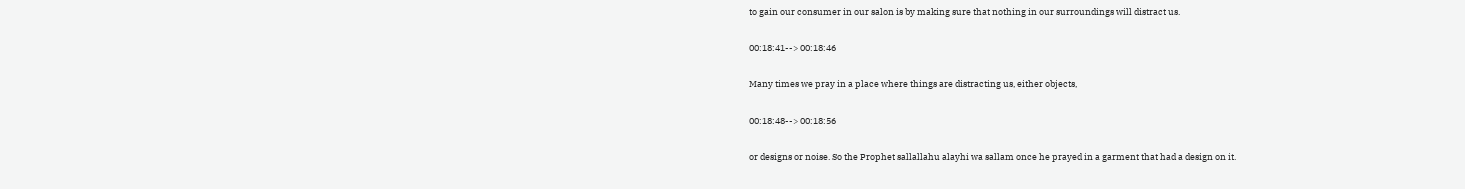to gain our consumer in our salon is by making sure that nothing in our surroundings will distract us.

00:18:41--> 00:18:46

Many times we pray in a place where things are distracting us, either objects,

00:18:48--> 00:18:56

or designs or noise. So the Prophet sallallahu alayhi wa sallam once he prayed in a garment that had a design on it.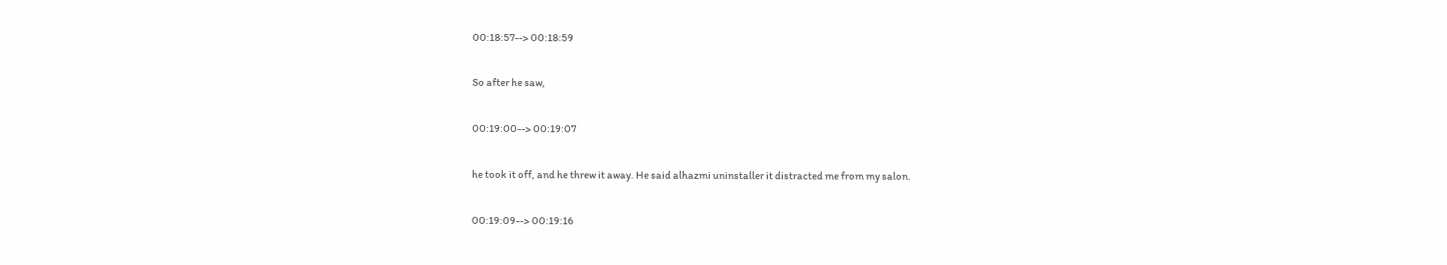00:18:57--> 00:18:59

So after he saw,

00:19:00--> 00:19:07

he took it off, and he threw it away. He said alhazmi uninstaller it distracted me from my salon.

00:19:09--> 00:19:16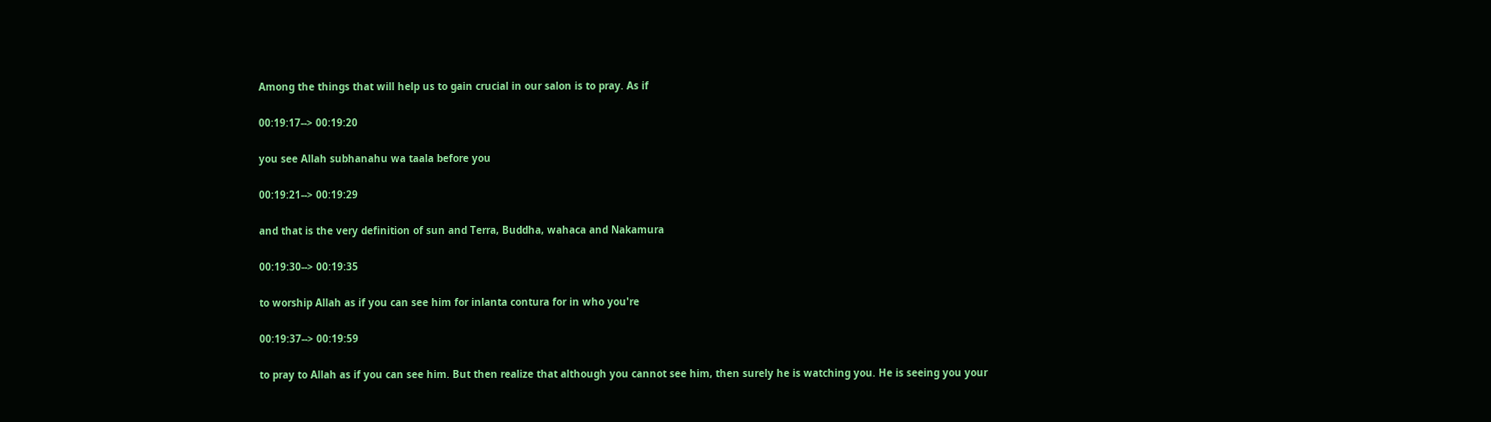Among the things that will help us to gain crucial in our salon is to pray. As if

00:19:17--> 00:19:20

you see Allah subhanahu wa taala before you

00:19:21--> 00:19:29

and that is the very definition of sun and Terra, Buddha, wahaca and Nakamura

00:19:30--> 00:19:35

to worship Allah as if you can see him for inlanta contura for in who you're

00:19:37--> 00:19:59

to pray to Allah as if you can see him. But then realize that although you cannot see him, then surely he is watching you. He is seeing you your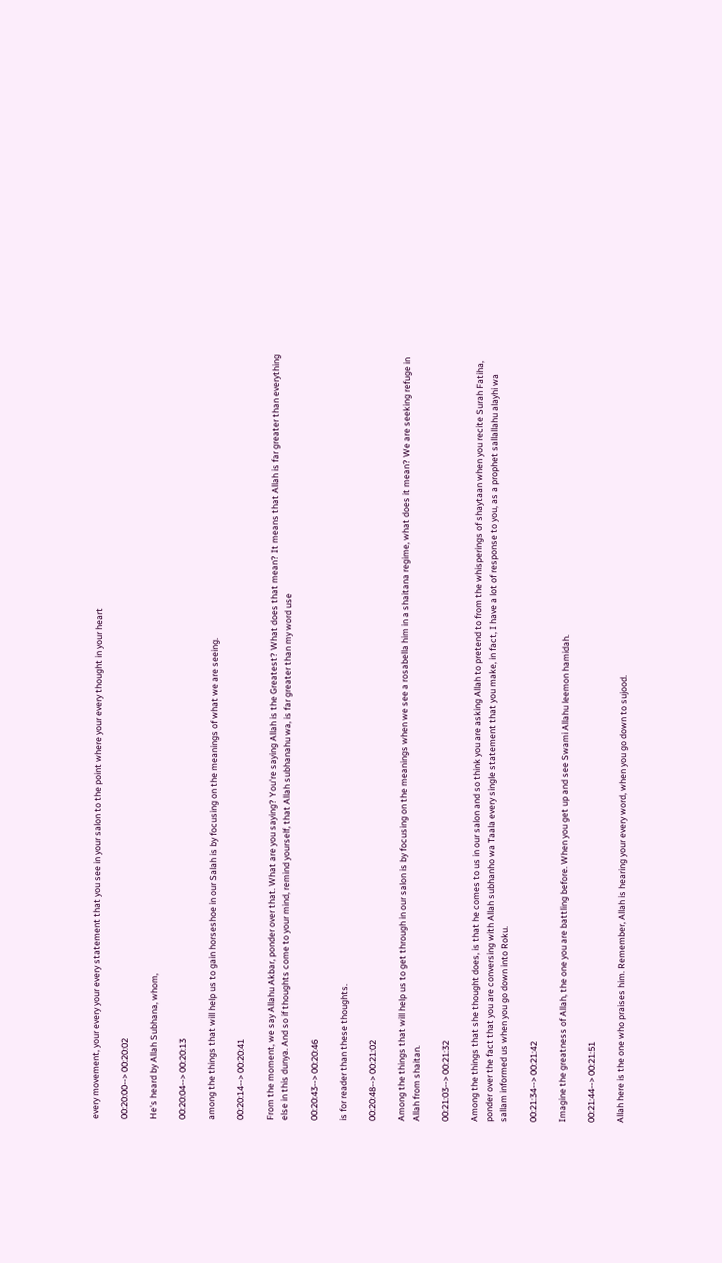every movement, your every your every statement that you see in your salon to the point where your every thought in your heart

00:20:00--> 00:20:02

He's heard by Allah Subhana, whom,

00:20:04--> 00:20:13

among the things that will help us to gain horseshoe in our Salah is by focusing on the meanings of what we are seeing.

00:20:14--> 00:20:41

From the moment, we say Allahu Akbar, ponder over that. What are you saying? You're saying Allah is the Greatest? What does that mean? It means that Allah is far greater than everything else in this dunya. And so if thoughts come to your mind, remind yourself, that Allah subhanahu wa, is far greater than my word use

00:20:43--> 00:20:46

is for reader than these thoughts.

00:20:48--> 00:21:02

Among the things that will help us to get through in our salon is by focusing on the meanings when we see a rosabella him in a shaitana regime, what does it mean? We are seeking refuge in Allah from shaitan.

00:21:03--> 00:21:32

Among the things that she thought does, is that he comes to us in our salon and so think you are asking Allah to pretend to from the whisperings of shaytaan when you recite Surah Fatiha, ponder over the fact that you are conversing with Allah subhanho wa Taala every single statement that you make, in fact, I have a lot of response to you, as a prophet sallallahu alayhi wa sallam informed us when you go down into Roku.

00:21:34--> 00:21:42

Imagine the greatness of Allah, the one you are battling before. When you get up and see Swami Allahu leemon hamidah.

00:21:44--> 00:21:51

Allah here is the one who praises him. Remember, Allah is hearing your every word, when you go down to sujood.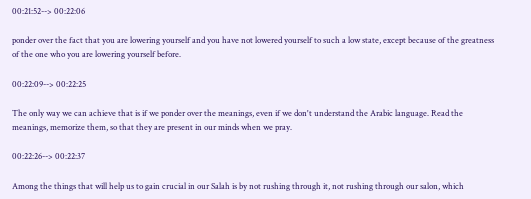00:21:52--> 00:22:06

ponder over the fact that you are lowering yourself and you have not lowered yourself to such a low state, except because of the greatness of the one who you are lowering yourself before.

00:22:09--> 00:22:25

The only way we can achieve that is if we ponder over the meanings, even if we don't understand the Arabic language. Read the meanings, memorize them, so that they are present in our minds when we pray.

00:22:26--> 00:22:37

Among the things that will help us to gain crucial in our Salah is by not rushing through it, not rushing through our salon, which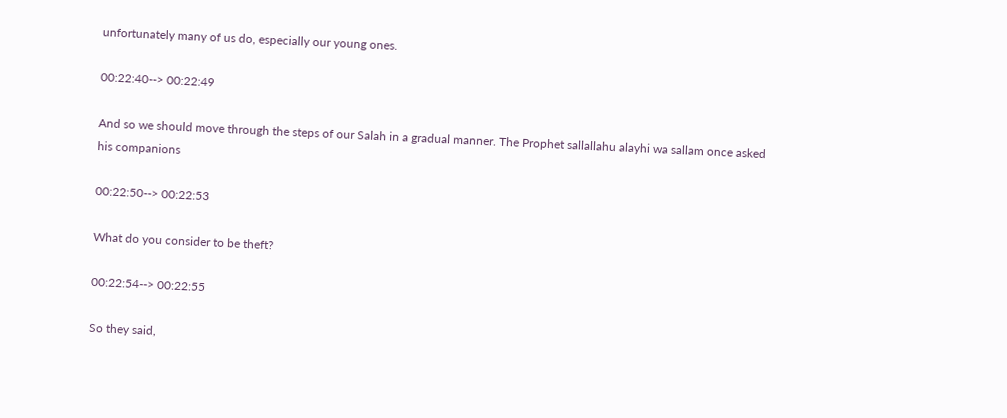unfortunately many of us do, especially our young ones.

00:22:40--> 00:22:49

And so we should move through the steps of our Salah in a gradual manner. The Prophet sallallahu alayhi wa sallam once asked his companions

00:22:50--> 00:22:53

What do you consider to be theft?

00:22:54--> 00:22:55

So they said,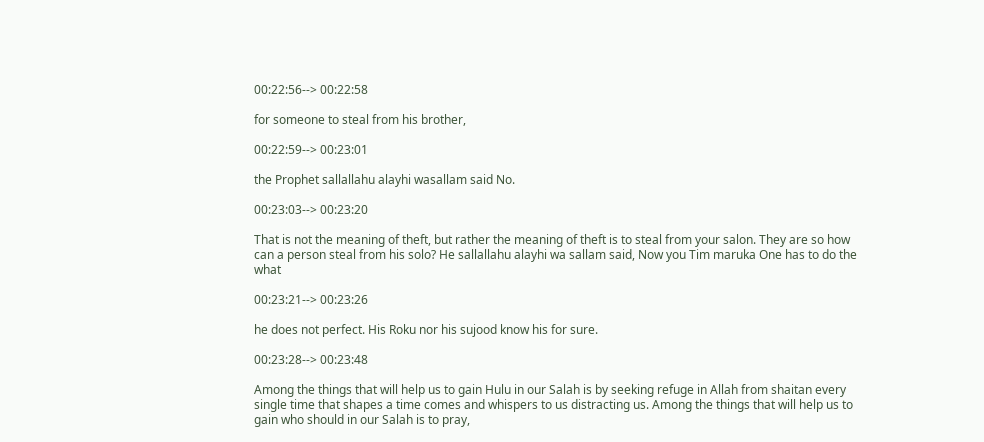00:22:56--> 00:22:58

for someone to steal from his brother,

00:22:59--> 00:23:01

the Prophet sallallahu alayhi wasallam said No.

00:23:03--> 00:23:20

That is not the meaning of theft, but rather the meaning of theft is to steal from your salon. They are so how can a person steal from his solo? He sallallahu alayhi wa sallam said, Now you Tim maruka One has to do the what

00:23:21--> 00:23:26

he does not perfect. His Roku nor his sujood know his for sure.

00:23:28--> 00:23:48

Among the things that will help us to gain Hulu in our Salah is by seeking refuge in Allah from shaitan every single time that shapes a time comes and whispers to us distracting us. Among the things that will help us to gain who should in our Salah is to pray,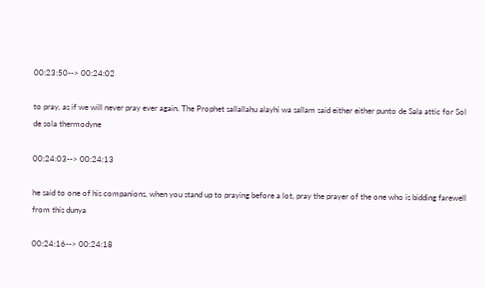00:23:50--> 00:24:02

to pray, as if we will never pray ever again. The Prophet sallallahu alayhi wa sallam said either either punto de Sala attic for Sol de sola thermodyne

00:24:03--> 00:24:13

he said to one of his companions, when you stand up to praying before a lot, pray the prayer of the one who is bidding farewell from this dunya

00:24:16--> 00:24:18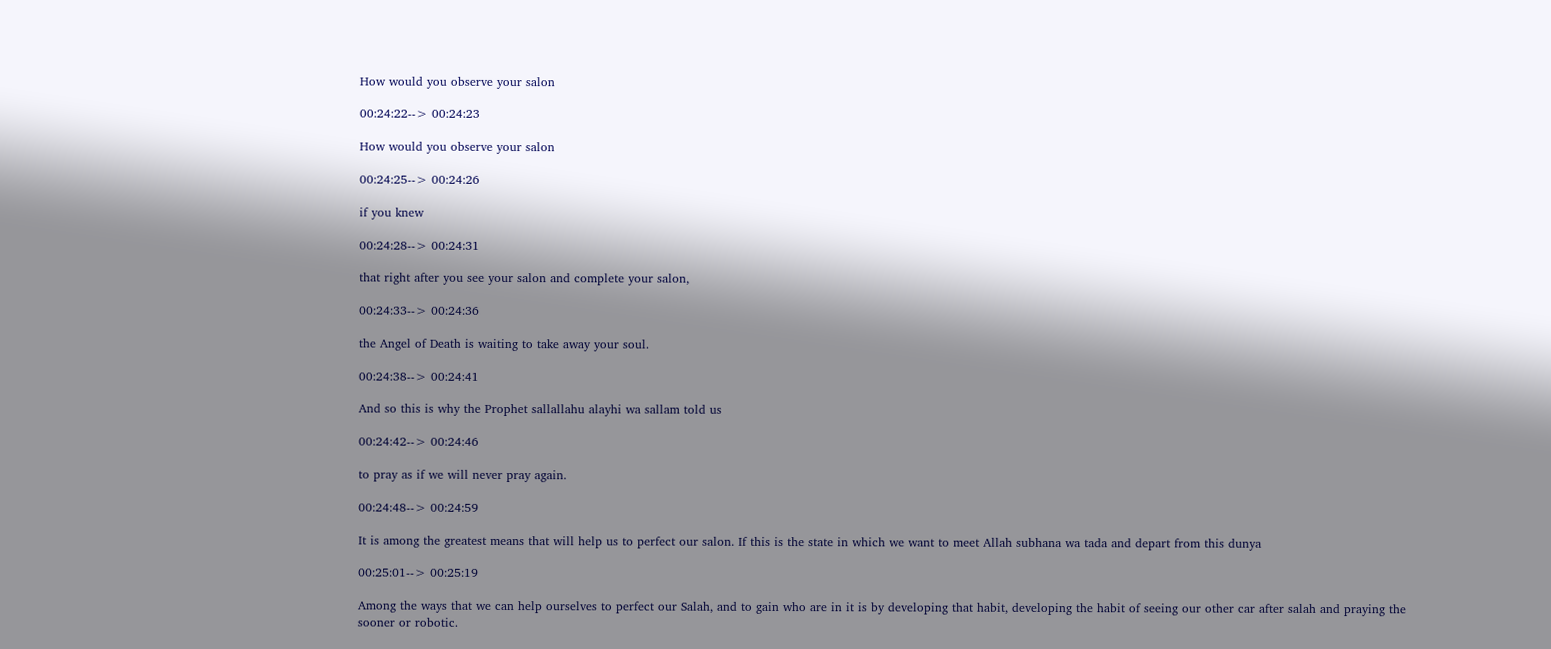How would you observe your salon

00:24:22--> 00:24:23

How would you observe your salon

00:24:25--> 00:24:26

if you knew

00:24:28--> 00:24:31

that right after you see your salon and complete your salon,

00:24:33--> 00:24:36

the Angel of Death is waiting to take away your soul.

00:24:38--> 00:24:41

And so this is why the Prophet sallallahu alayhi wa sallam told us

00:24:42--> 00:24:46

to pray as if we will never pray again.

00:24:48--> 00:24:59

It is among the greatest means that will help us to perfect our salon. If this is the state in which we want to meet Allah subhana wa tada and depart from this dunya

00:25:01--> 00:25:19

Among the ways that we can help ourselves to perfect our Salah, and to gain who are in it is by developing that habit, developing the habit of seeing our other car after salah and praying the sooner or robotic.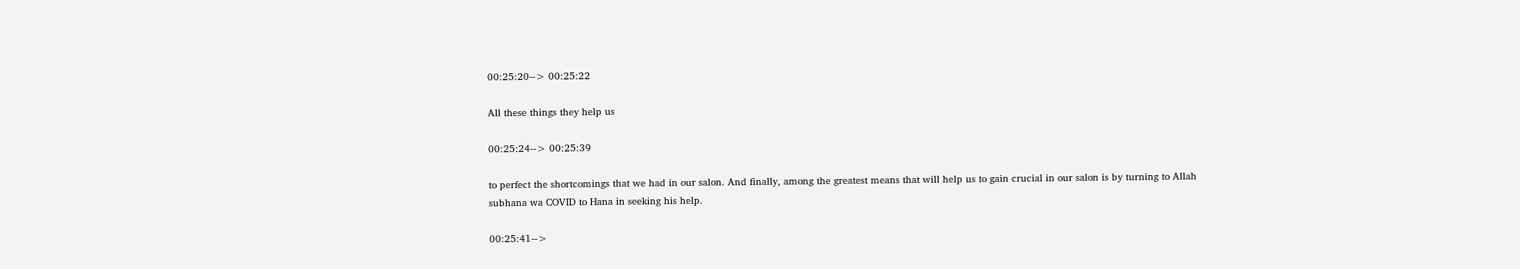00:25:20--> 00:25:22

All these things they help us

00:25:24--> 00:25:39

to perfect the shortcomings that we had in our salon. And finally, among the greatest means that will help us to gain crucial in our salon is by turning to Allah subhana wa COVID to Hana in seeking his help.

00:25:41-->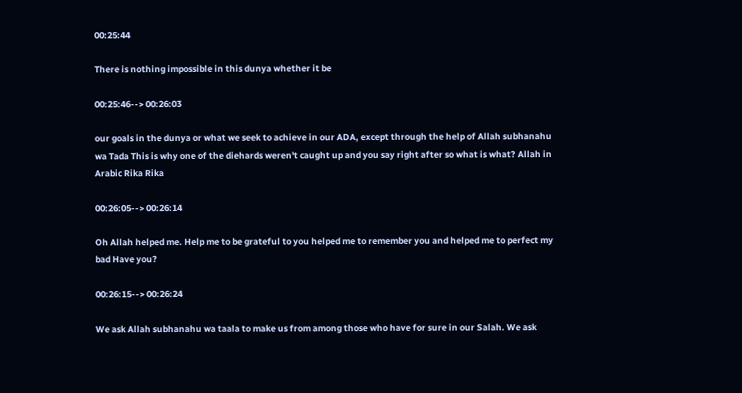00:25:44

There is nothing impossible in this dunya whether it be

00:25:46--> 00:26:03

our goals in the dunya or what we seek to achieve in our ADA, except through the help of Allah subhanahu wa Tada This is why one of the diehards weren't caught up and you say right after so what is what? Allah in Arabic Rika Rika

00:26:05--> 00:26:14

Oh Allah helped me. Help me to be grateful to you helped me to remember you and helped me to perfect my bad Have you?

00:26:15--> 00:26:24

We ask Allah subhanahu wa taala to make us from among those who have for sure in our Salah. We ask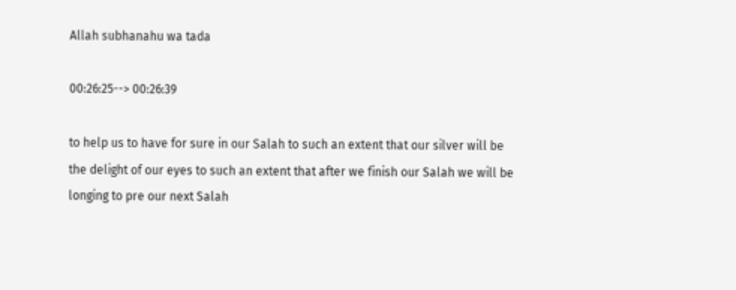Allah subhanahu wa tada

00:26:25--> 00:26:39

to help us to have for sure in our Salah to such an extent that our silver will be the delight of our eyes to such an extent that after we finish our Salah we will be longing to pre our next Salah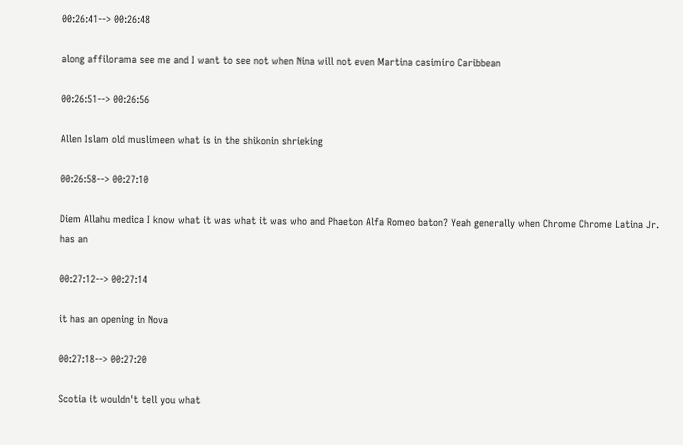00:26:41--> 00:26:48

along affilorama see me and I want to see not when Nina will not even Martina casimiro Caribbean

00:26:51--> 00:26:56

Allen Islam old muslimeen what is in the shikonin shrieking

00:26:58--> 00:27:10

Diem Allahu medica I know what it was what it was who and Phaeton Alfa Romeo baton? Yeah generally when Chrome Chrome Latina Jr. has an

00:27:12--> 00:27:14

it has an opening in Nova

00:27:18--> 00:27:20

Scotia it wouldn't tell you what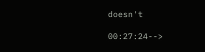doesn't

00:27:24-->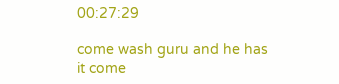00:27:29

come wash guru and he has it come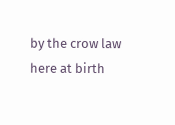by the crow law here at birth